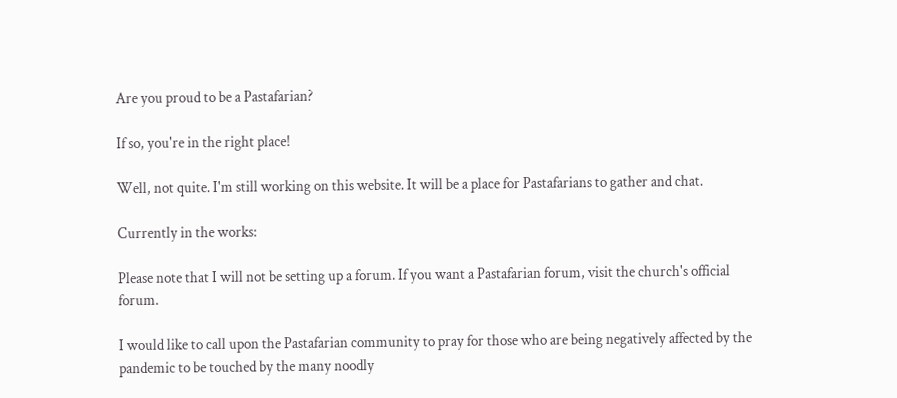Are you proud to be a Pastafarian?

If so, you're in the right place!

Well, not quite. I'm still working on this website. It will be a place for Pastafarians to gather and chat.

Currently in the works:

Please note that I will not be setting up a forum. If you want a Pastafarian forum, visit the church's official forum.

I would like to call upon the Pastafarian community to pray for those who are being negatively affected by the pandemic to be touched by the many noodly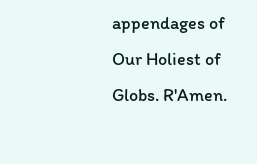appendages of Our Holiest of Globs. R'Amen.